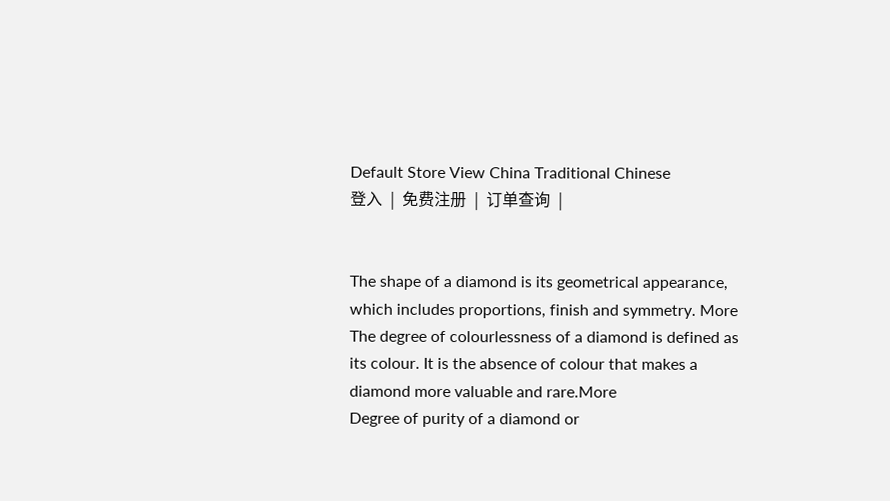Default Store View China Traditional Chinese
登入  |  免费注册  |  订单查询  |


The shape of a diamond is its geometrical appearance, which includes proportions, finish and symmetry. More
The degree of colourlessness of a diamond is defined as its colour. It is the absence of colour that makes a diamond more valuable and rare.More
Degree of purity of a diamond or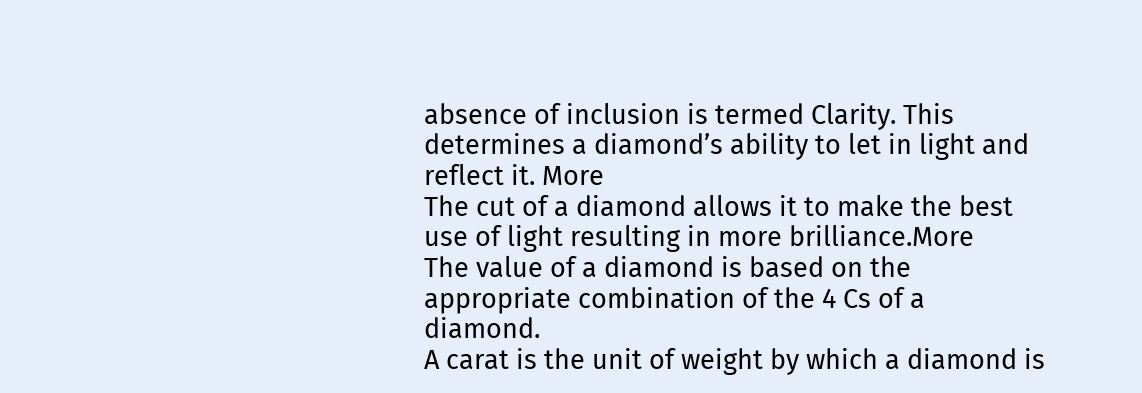absence of inclusion is termed Clarity. This determines a diamond’s ability to let in light and reflect it. More
The cut of a diamond allows it to make the best use of light resulting in more brilliance.More
The value of a diamond is based on the appropriate combination of the 4 Cs of a diamond.
A carat is the unit of weight by which a diamond is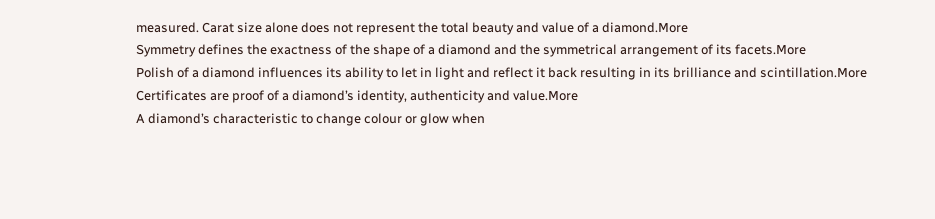measured. Carat size alone does not represent the total beauty and value of a diamond.More
Symmetry defines the exactness of the shape of a diamond and the symmetrical arrangement of its facets.More
Polish of a diamond influences its ability to let in light and reflect it back resulting in its brilliance and scintillation.More
Certificates are proof of a diamond’s identity, authenticity and value.More
A diamond’s characteristic to change colour or glow when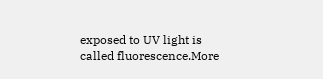exposed to UV light is called fluorescence.More